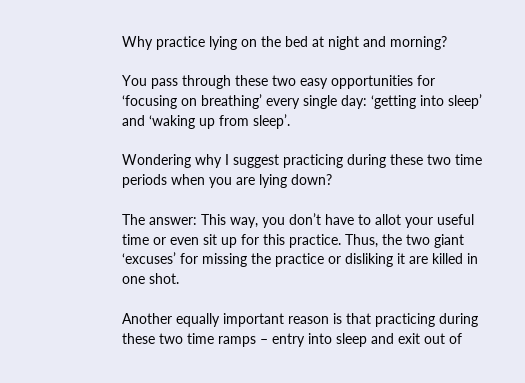Why practice lying on the bed at night and morning?

You pass through these two easy opportunities for ‘focusing on breathing’ every single day: ‘getting into sleep’ and ‘waking up from sleep’.

Wondering why I suggest practicing during these two time periods when you are lying down?

The answer: This way, you don’t have to allot your useful time or even sit up for this practice. Thus, the two giant ‘excuses’ for missing the practice or disliking it are killed in one shot.

Another equally important reason is that practicing during these two time ramps – entry into sleep and exit out of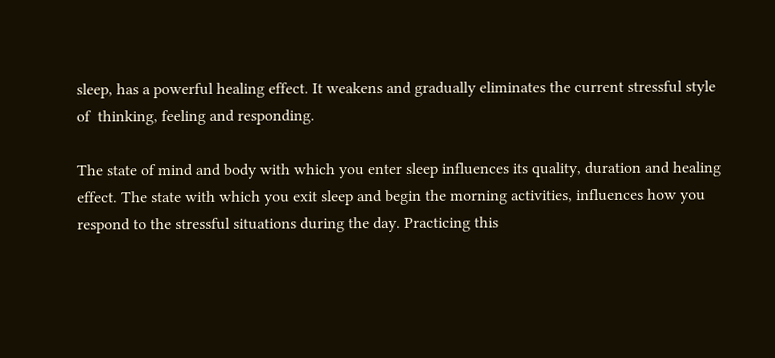sleep, has a powerful healing effect. It weakens and gradually eliminates the current stressful style of  thinking, feeling and responding.

The state of mind and body with which you enter sleep influences its quality, duration and healing effect. The state with which you exit sleep and begin the morning activities, influences how you respond to the stressful situations during the day. Practicing this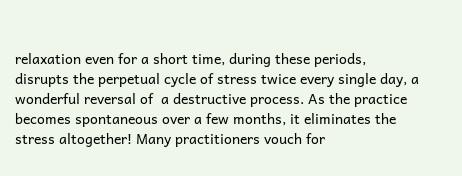relaxation even for a short time, during these periods, disrupts the perpetual cycle of stress twice every single day, a wonderful reversal of  a destructive process. As the practice becomes spontaneous over a few months, it eliminates the stress altogether! Many practitioners vouch for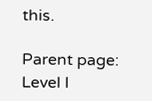this.

Parent page: Level I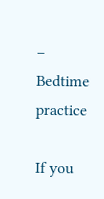– Bedtime practice

If you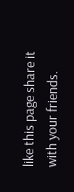like this page share it with your friends.